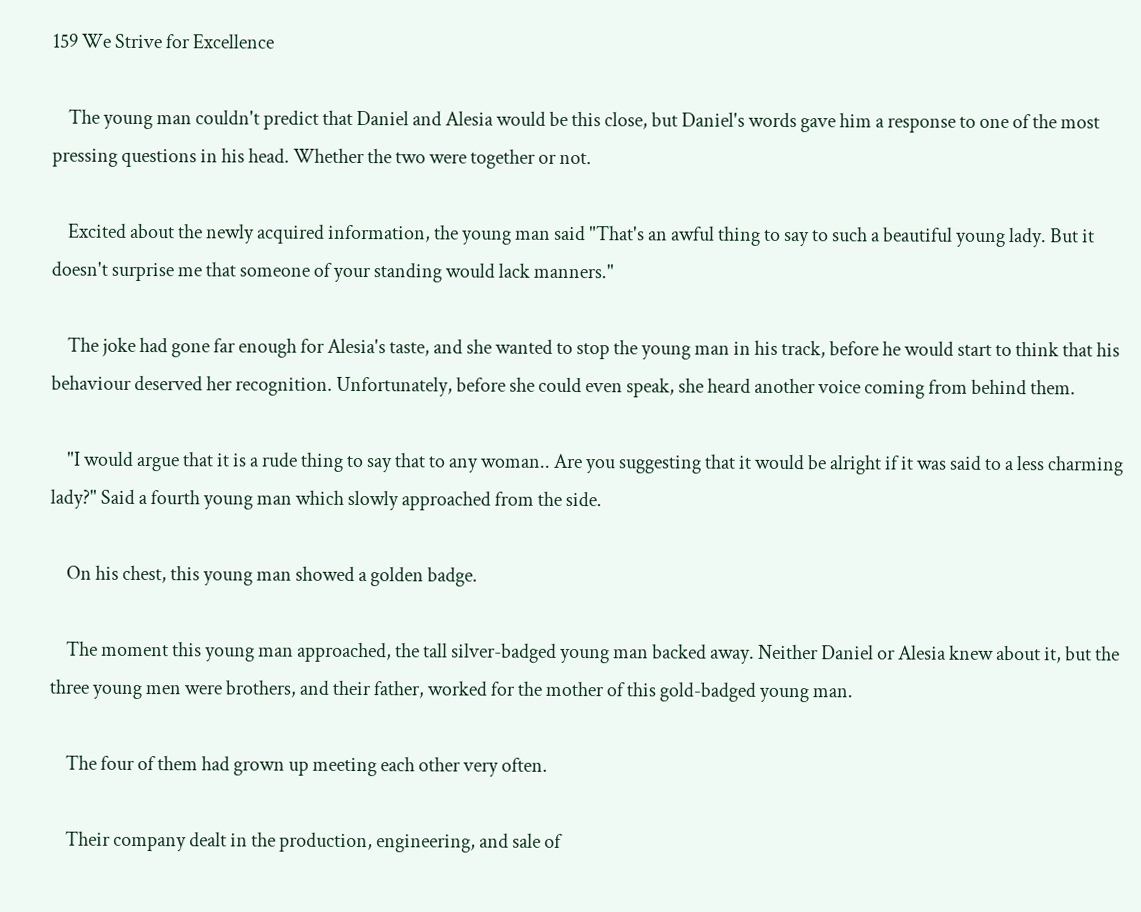159 We Strive for Excellence

    The young man couldn't predict that Daniel and Alesia would be this close, but Daniel's words gave him a response to one of the most pressing questions in his head. Whether the two were together or not.

    Excited about the newly acquired information, the young man said "That's an awful thing to say to such a beautiful young lady. But it doesn't surprise me that someone of your standing would lack manners."

    The joke had gone far enough for Alesia's taste, and she wanted to stop the young man in his track, before he would start to think that his behaviour deserved her recognition. Unfortunately, before she could even speak, she heard another voice coming from behind them.

    "I would argue that it is a rude thing to say that to any woman.. Are you suggesting that it would be alright if it was said to a less charming lady?" Said a fourth young man which slowly approached from the side.

    On his chest, this young man showed a golden badge.

    The moment this young man approached, the tall silver-badged young man backed away. Neither Daniel or Alesia knew about it, but the three young men were brothers, and their father, worked for the mother of this gold-badged young man.

    The four of them had grown up meeting each other very often.

    Their company dealt in the production, engineering, and sale of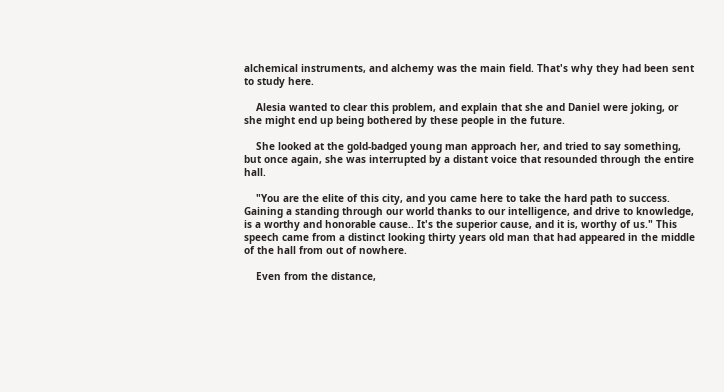alchemical instruments, and alchemy was the main field. That's why they had been sent to study here.

    Alesia wanted to clear this problem, and explain that she and Daniel were joking, or she might end up being bothered by these people in the future.

    She looked at the gold-badged young man approach her, and tried to say something, but once again, she was interrupted by a distant voice that resounded through the entire hall.

    "You are the elite of this city, and you came here to take the hard path to success. Gaining a standing through our world thanks to our intelligence, and drive to knowledge, is a worthy and honorable cause.. It's the superior cause, and it is, worthy of us." This speech came from a distinct looking thirty years old man that had appeared in the middle of the hall from out of nowhere.

    Even from the distance,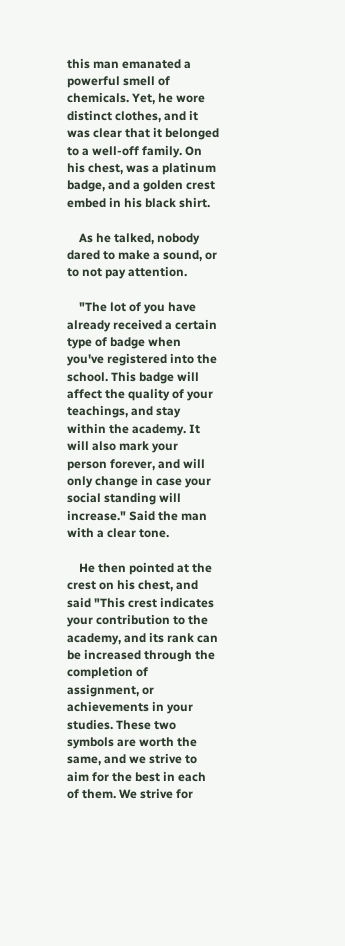this man emanated a powerful smell of chemicals. Yet, he wore distinct clothes, and it was clear that it belonged to a well-off family. On his chest, was a platinum badge, and a golden crest embed in his black shirt.

    As he talked, nobody dared to make a sound, or to not pay attention.

    "The lot of you have already received a certain type of badge when you've registered into the school. This badge will affect the quality of your teachings, and stay within the academy. It will also mark your person forever, and will only change in case your social standing will increase." Said the man with a clear tone.

    He then pointed at the crest on his chest, and said "This crest indicates your contribution to the academy, and its rank can be increased through the completion of assignment, or achievements in your studies. These two symbols are worth the same, and we strive to aim for the best in each of them. We strive for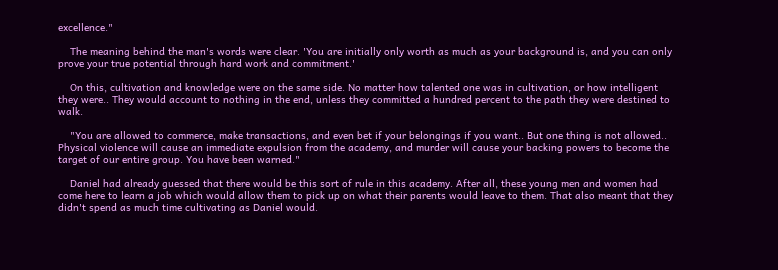excellence."

    The meaning behind the man's words were clear. 'You are initially only worth as much as your background is, and you can only prove your true potential through hard work and commitment.'

    On this, cultivation and knowledge were on the same side. No matter how talented one was in cultivation, or how intelligent they were.. They would account to nothing in the end, unless they committed a hundred percent to the path they were destined to walk.

    "You are allowed to commerce, make transactions, and even bet if your belongings if you want.. But one thing is not allowed.. Physical violence will cause an immediate expulsion from the academy, and murder will cause your backing powers to become the target of our entire group. You have been warned."

    Daniel had already guessed that there would be this sort of rule in this academy. After all, these young men and women had come here to learn a job which would allow them to pick up on what their parents would leave to them. That also meant that they didn't spend as much time cultivating as Daniel would.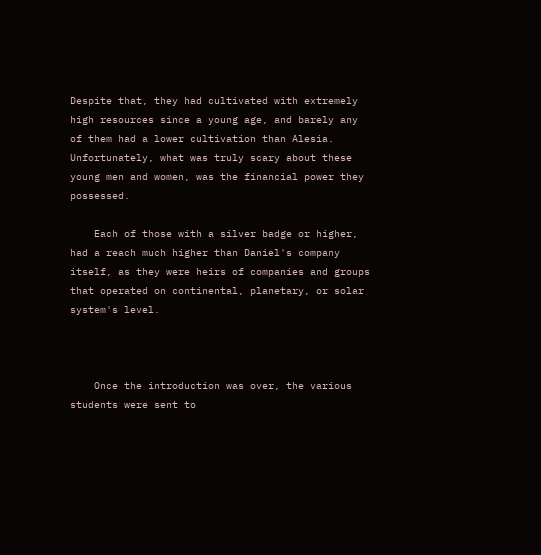Despite that, they had cultivated with extremely high resources since a young age, and barely any of them had a lower cultivation than Alesia. Unfortunately, what was truly scary about these young men and women, was the financial power they possessed.

    Each of those with a silver badge or higher, had a reach much higher than Daniel's company itself, as they were heirs of companies and groups that operated on continental, planetary, or solar system's level.



    Once the introduction was over, the various students were sent to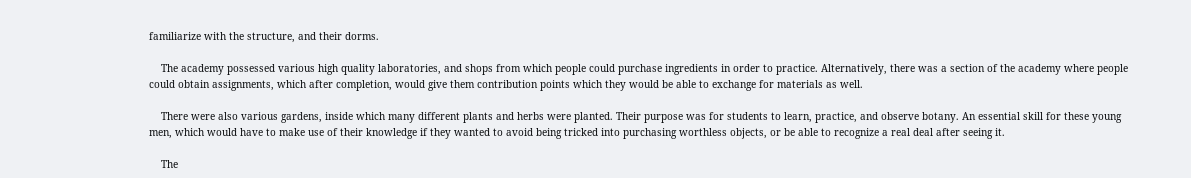familiarize with the structure, and their dorms.

    The academy possessed various high quality laboratories, and shops from which people could purchase ingredients in order to practice. Alternatively, there was a section of the academy where people could obtain assignments, which after completion, would give them contribution points which they would be able to exchange for materials as well.

    There were also various gardens, inside which many different plants and herbs were planted. Their purpose was for students to learn, practice, and observe botany. An essential skill for these young men, which would have to make use of their knowledge if they wanted to avoid being tricked into purchasing worthless objects, or be able to recognize a real deal after seeing it.

    The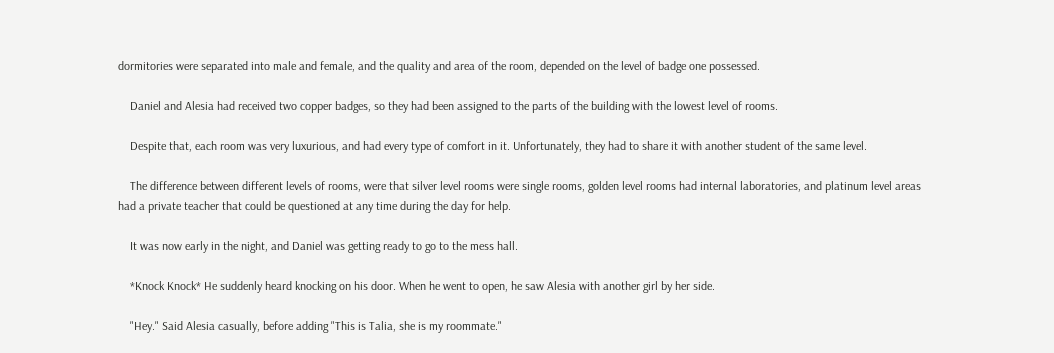dormitories were separated into male and female, and the quality and area of the room, depended on the level of badge one possessed.

    Daniel and Alesia had received two copper badges, so they had been assigned to the parts of the building with the lowest level of rooms.

    Despite that, each room was very luxurious, and had every type of comfort in it. Unfortunately, they had to share it with another student of the same level.

    The difference between different levels of rooms, were that silver level rooms were single rooms, golden level rooms had internal laboratories, and platinum level areas had a private teacher that could be questioned at any time during the day for help.

    It was now early in the night, and Daniel was getting ready to go to the mess hall.

    *Knock Knock* He suddenly heard knocking on his door. When he went to open, he saw Alesia with another girl by her side.

    "Hey." Said Alesia casually, before adding "This is Talia, she is my roommate."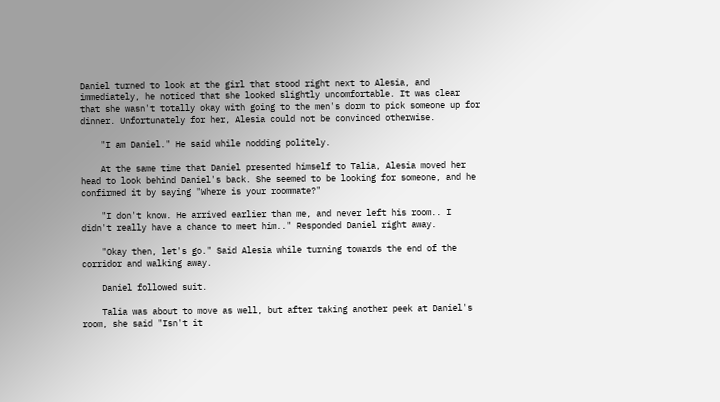Daniel turned to look at the girl that stood right next to Alesia, and immediately, he noticed that she looked slightly uncomfortable. It was clear that she wasn't totally okay with going to the men's dorm to pick someone up for dinner. Unfortunately for her, Alesia could not be convinced otherwise.

    "I am Daniel." He said while nodding politely.

    At the same time that Daniel presented himself to Talia, Alesia moved her head to look behind Daniel's back. She seemed to be looking for someone, and he confirmed it by saying "Where is your roommate?"

    "I don't know. He arrived earlier than me, and never left his room.. I didn't really have a chance to meet him.." Responded Daniel right away.

    "Okay then, let's go." Said Alesia while turning towards the end of the corridor and walking away.

    Daniel followed suit.

    Talia was about to move as well, but after taking another peek at Daniel's room, she said "Isn't it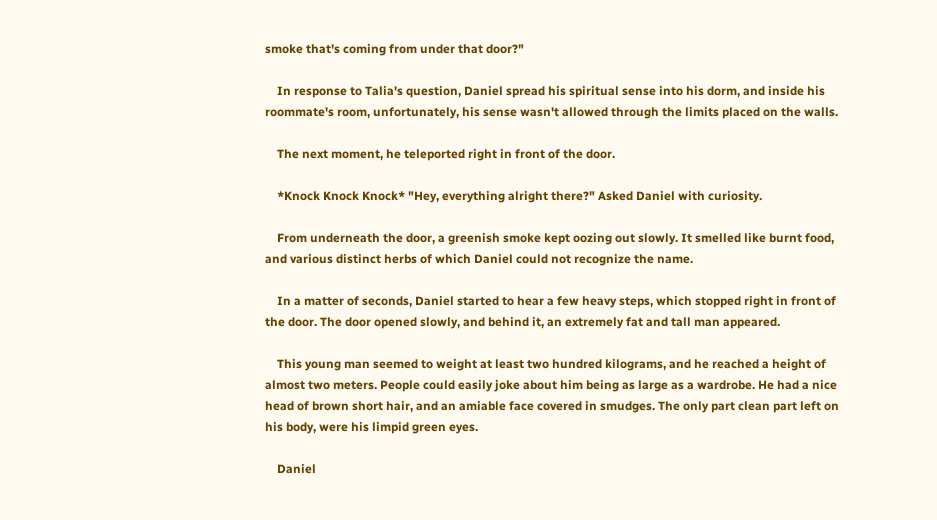smoke that's coming from under that door?"

    In response to Talia's question, Daniel spread his spiritual sense into his dorm, and inside his roommate's room, unfortunately, his sense wasn't allowed through the limits placed on the walls.

    The next moment, he teleported right in front of the door.

    *Knock Knock Knock* "Hey, everything alright there?" Asked Daniel with curiosity.

    From underneath the door, a greenish smoke kept oozing out slowly. It smelled like burnt food, and various distinct herbs of which Daniel could not recognize the name.

    In a matter of seconds, Daniel started to hear a few heavy steps, which stopped right in front of the door. The door opened slowly, and behind it, an extremely fat and tall man appeared.

    This young man seemed to weight at least two hundred kilograms, and he reached a height of almost two meters. People could easily joke about him being as large as a wardrobe. He had a nice head of brown short hair, and an amiable face covered in smudges. The only part clean part left on his body, were his limpid green eyes.

    Daniel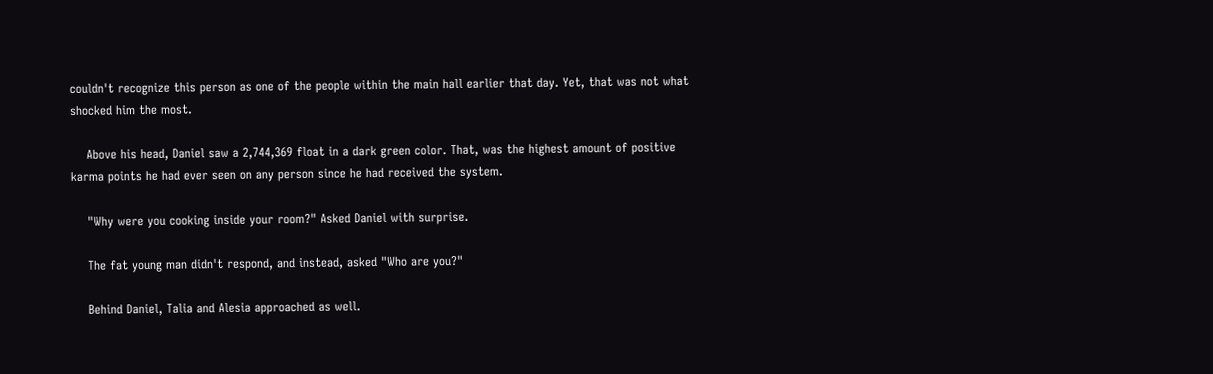couldn't recognize this person as one of the people within the main hall earlier that day. Yet, that was not what shocked him the most.

    Above his head, Daniel saw a 2,744,369 float in a dark green color. That, was the highest amount of positive karma points he had ever seen on any person since he had received the system.

    "Why were you cooking inside your room?" Asked Daniel with surprise.

    The fat young man didn't respond, and instead, asked "Who are you?"

    Behind Daniel, Talia and Alesia approached as well.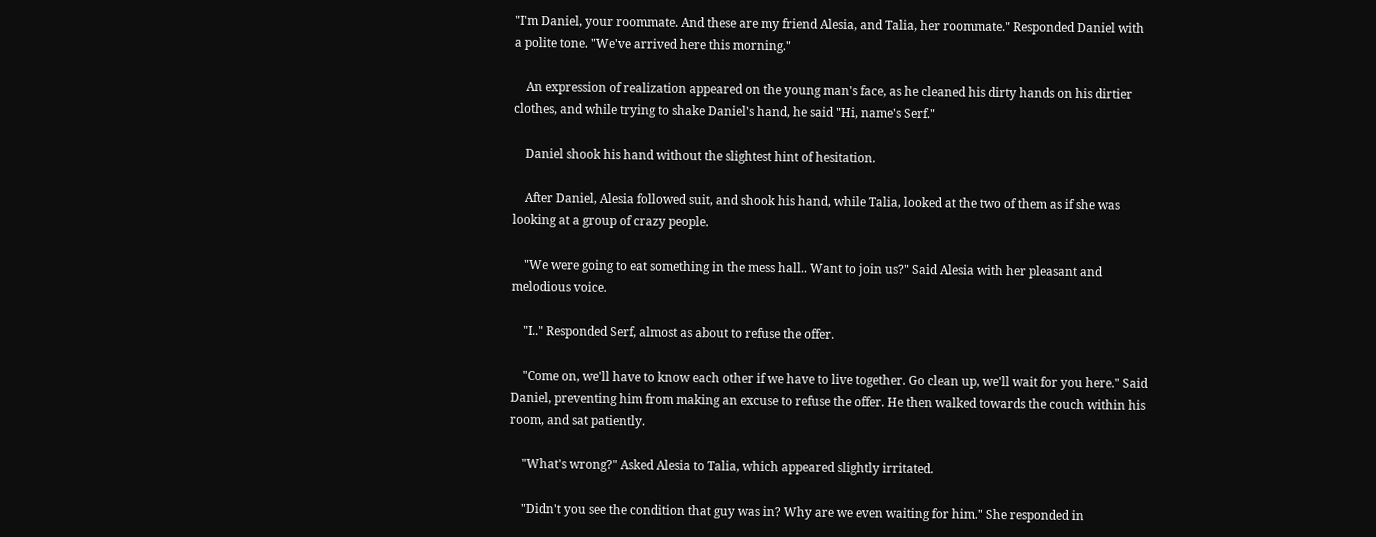"I'm Daniel, your roommate. And these are my friend Alesia, and Talia, her roommate." Responded Daniel with a polite tone. "We've arrived here this morning."

    An expression of realization appeared on the young man's face, as he cleaned his dirty hands on his dirtier clothes, and while trying to shake Daniel's hand, he said "Hi, name's Serf."

    Daniel shook his hand without the slightest hint of hesitation.

    After Daniel, Alesia followed suit, and shook his hand, while Talia, looked at the two of them as if she was looking at a group of crazy people.

    "We were going to eat something in the mess hall.. Want to join us?" Said Alesia with her pleasant and melodious voice.

    "I.." Responded Serf, almost as about to refuse the offer.

    "Come on, we'll have to know each other if we have to live together. Go clean up, we'll wait for you here." Said Daniel, preventing him from making an excuse to refuse the offer. He then walked towards the couch within his room, and sat patiently.

    "What's wrong?" Asked Alesia to Talia, which appeared slightly irritated.

    "Didn't you see the condition that guy was in? Why are we even waiting for him." She responded in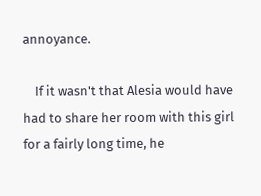annoyance.

    If it wasn't that Alesia would have had to share her room with this girl for a fairly long time, he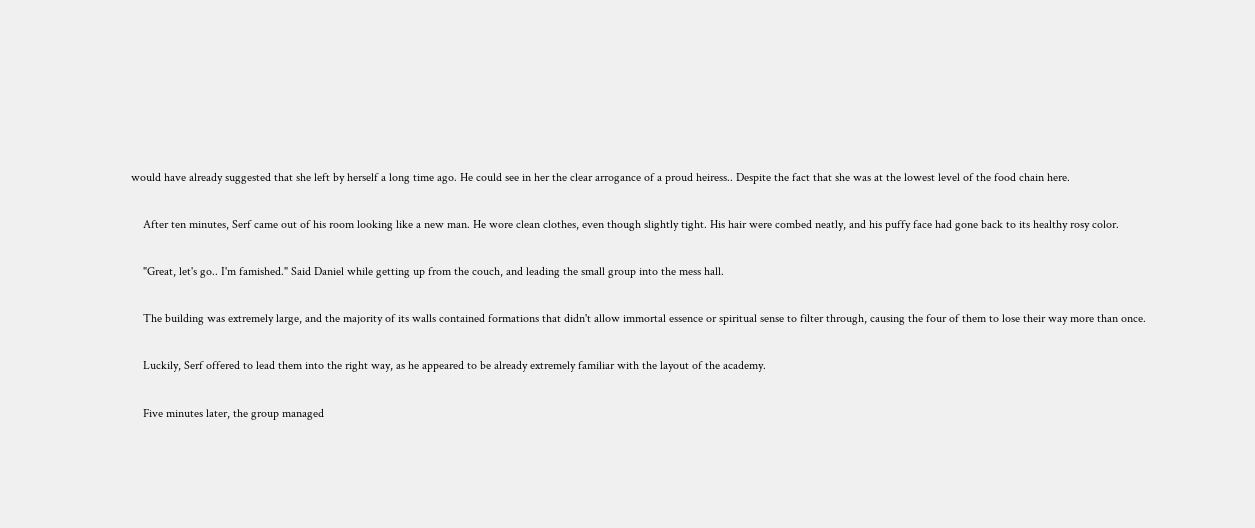would have already suggested that she left by herself a long time ago. He could see in her the clear arrogance of a proud heiress.. Despite the fact that she was at the lowest level of the food chain here.

    After ten minutes, Serf came out of his room looking like a new man. He wore clean clothes, even though slightly tight. His hair were combed neatly, and his puffy face had gone back to its healthy rosy color.

    "Great, let's go.. I'm famished." Said Daniel while getting up from the couch, and leading the small group into the mess hall.

    The building was extremely large, and the majority of its walls contained formations that didn't allow immortal essence or spiritual sense to filter through, causing the four of them to lose their way more than once.

    Luckily, Serf offered to lead them into the right way, as he appeared to be already extremely familiar with the layout of the academy.

    Five minutes later, the group managed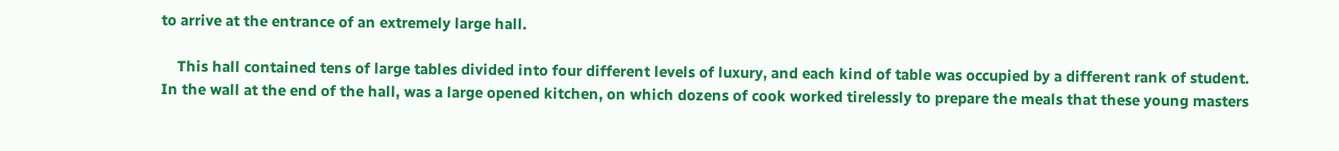to arrive at the entrance of an extremely large hall.

    This hall contained tens of large tables divided into four different levels of luxury, and each kind of table was occupied by a different rank of student. In the wall at the end of the hall, was a large opened kitchen, on which dozens of cook worked tirelessly to prepare the meals that these young masters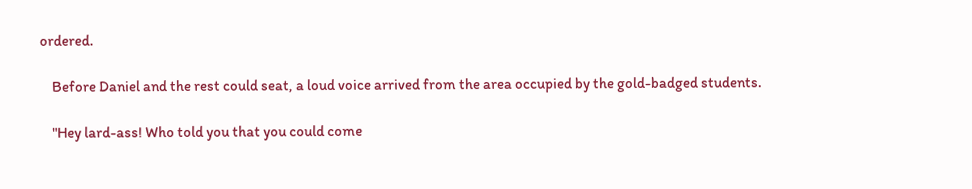ordered.

    Before Daniel and the rest could seat, a loud voice arrived from the area occupied by the gold-badged students.

    "Hey lard-ass! Who told you that you could come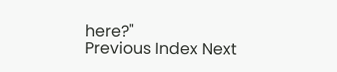here?"
Previous Index Next